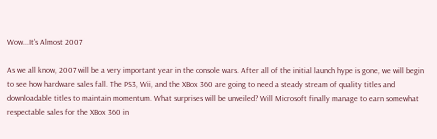Wow...It's Almost 2007

As we all know, 2007 will be a very important year in the console wars. After all of the initial launch hype is gone, we will begin to see how hardware sales fall. The PS3, Wii, and the XBox 360 are going to need a steady stream of quality titles and downloadable titles to maintain momentum. What surprises will be unveiled? Will Microsoft finally manage to earn somewhat respectable sales for the XBox 360 in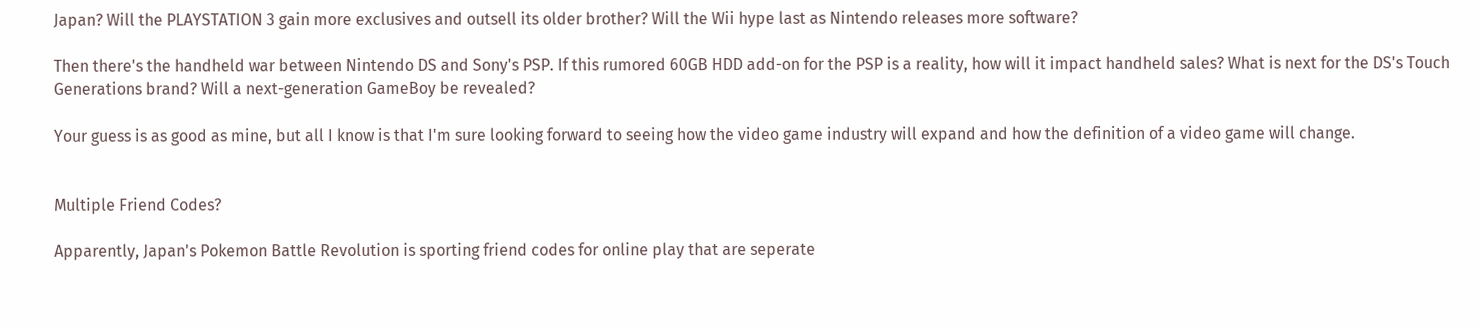Japan? Will the PLAYSTATION 3 gain more exclusives and outsell its older brother? Will the Wii hype last as Nintendo releases more software?

Then there's the handheld war between Nintendo DS and Sony's PSP. If this rumored 60GB HDD add-on for the PSP is a reality, how will it impact handheld sales? What is next for the DS's Touch Generations brand? Will a next-generation GameBoy be revealed?

Your guess is as good as mine, but all I know is that I'm sure looking forward to seeing how the video game industry will expand and how the definition of a video game will change.


Multiple Friend Codes?

Apparently, Japan's Pokemon Battle Revolution is sporting friend codes for online play that are seperate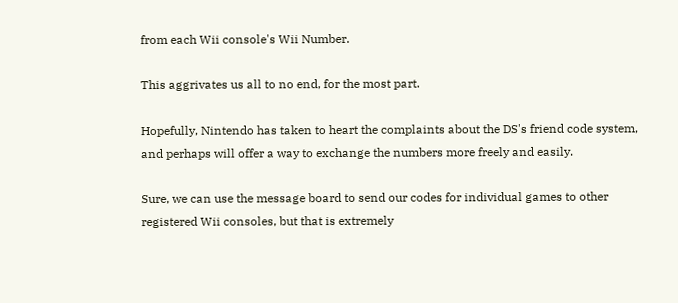from each Wii console's Wii Number.

This aggrivates us all to no end, for the most part.

Hopefully, Nintendo has taken to heart the complaints about the DS's friend code system, and perhaps will offer a way to exchange the numbers more freely and easily.

Sure, we can use the message board to send our codes for individual games to other registered Wii consoles, but that is extremely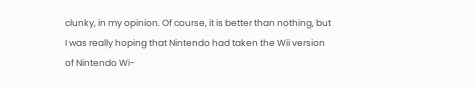clunky, in my opinion. Of course, it is better than nothing, but I was really hoping that Nintendo had taken the Wii version of Nintendo Wi-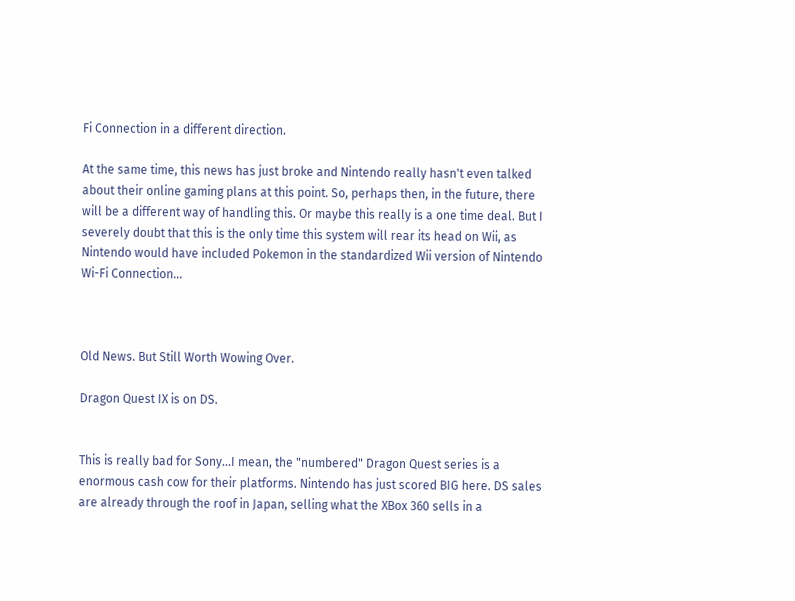Fi Connection in a different direction.

At the same time, this news has just broke and Nintendo really hasn't even talked about their online gaming plans at this point. So, perhaps then, in the future, there will be a different way of handling this. Or maybe this really is a one time deal. But I severely doubt that this is the only time this system will rear its head on Wii, as Nintendo would have included Pokemon in the standardized Wii version of Nintendo Wi-Fi Connection...



Old News. But Still Worth Wowing Over.

Dragon Quest IX is on DS.


This is really bad for Sony...I mean, the "numbered" Dragon Quest series is a enormous cash cow for their platforms. Nintendo has just scored BIG here. DS sales are already through the roof in Japan, selling what the XBox 360 sells in a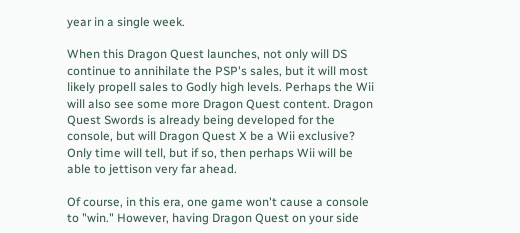year in a single week.

When this Dragon Quest launches, not only will DS continue to annihilate the PSP's sales, but it will most likely propell sales to Godly high levels. Perhaps the Wii will also see some more Dragon Quest content. Dragon Quest Swords is already being developed for the console, but will Dragon Quest X be a Wii exclusive? Only time will tell, but if so, then perhaps Wii will be able to jettison very far ahead.

Of course, in this era, one game won't cause a console to "win." However, having Dragon Quest on your side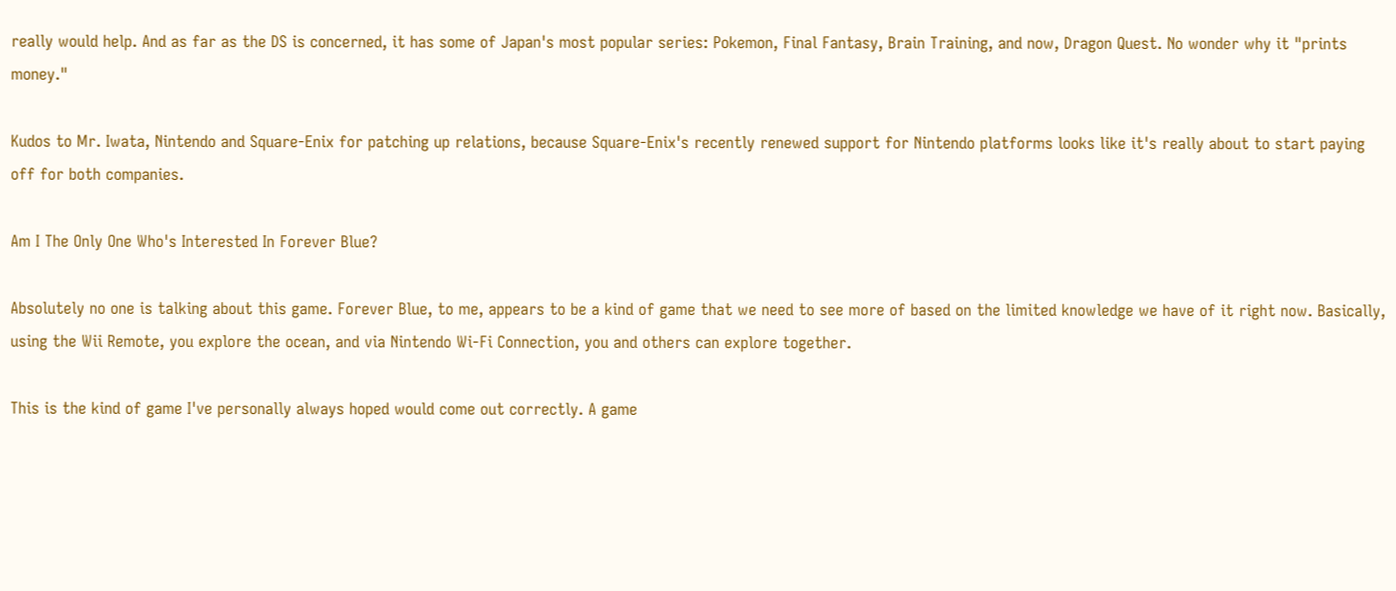really would help. And as far as the DS is concerned, it has some of Japan's most popular series: Pokemon, Final Fantasy, Brain Training, and now, Dragon Quest. No wonder why it "prints money."

Kudos to Mr. Iwata, Nintendo and Square-Enix for patching up relations, because Square-Enix's recently renewed support for Nintendo platforms looks like it's really about to start paying off for both companies.

Am I The Only One Who's Interested In Forever Blue?

Absolutely no one is talking about this game. Forever Blue, to me, appears to be a kind of game that we need to see more of based on the limited knowledge we have of it right now. Basically, using the Wii Remote, you explore the ocean, and via Nintendo Wi-Fi Connection, you and others can explore together.

This is the kind of game I've personally always hoped would come out correctly. A game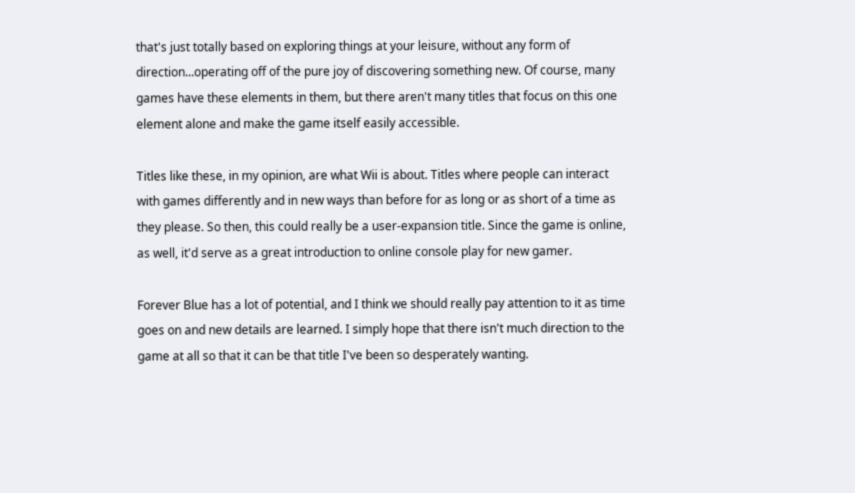that's just totally based on exploring things at your leisure, without any form of direction...operating off of the pure joy of discovering something new. Of course, many games have these elements in them, but there aren't many titles that focus on this one element alone and make the game itself easily accessible.

Titles like these, in my opinion, are what Wii is about. Titles where people can interact with games differently and in new ways than before for as long or as short of a time as they please. So then, this could really be a user-expansion title. Since the game is online, as well, it'd serve as a great introduction to online console play for new gamer.

Forever Blue has a lot of potential, and I think we should really pay attention to it as time goes on and new details are learned. I simply hope that there isn't much direction to the game at all so that it can be that title I've been so desperately wanting.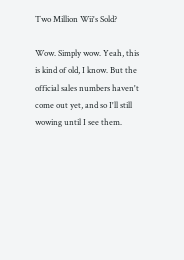Two Million Wii's Sold?

Wow. Simply wow. Yeah, this is kind of old, I know. But the official sales numbers haven't come out yet, and so I'll still wowing until I see them.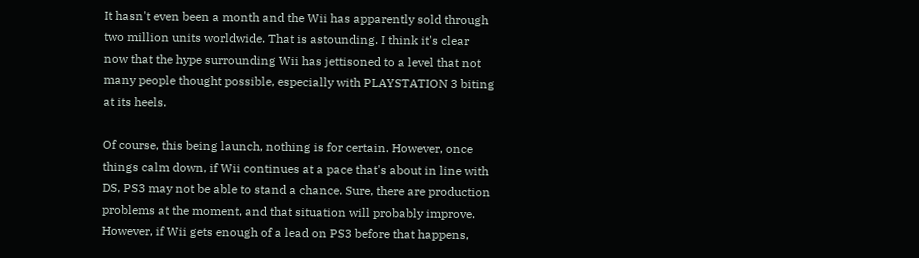It hasn't even been a month and the Wii has apparently sold through two million units worldwide. That is astounding. I think it's clear now that the hype surrounding Wii has jettisoned to a level that not many people thought possible, especially with PLAYSTATION 3 biting at its heels.

Of course, this being launch, nothing is for certain. However, once things calm down, if Wii continues at a pace that's about in line with DS, PS3 may not be able to stand a chance. Sure, there are production problems at the moment, and that situation will probably improve. However, if Wii gets enough of a lead on PS3 before that happens,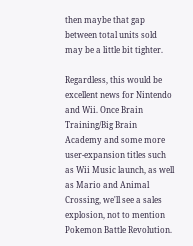then maybe that gap between total units sold may be a little bit tighter.

Regardless, this would be excellent news for Nintendo and Wii. Once Brain Training/Big Brain Academy and some more user-expansion titles such as Wii Music launch, as well as Mario and Animal Crossing, we'll see a sales explosion, not to mention Pokemon Battle Revolution.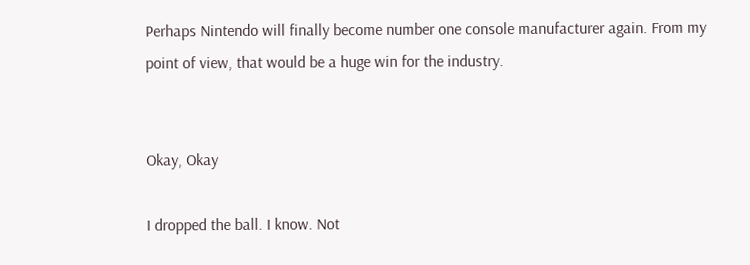Perhaps Nintendo will finally become number one console manufacturer again. From my point of view, that would be a huge win for the industry.


Okay, Okay

I dropped the ball. I know. Not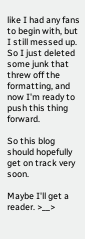like I had any fans to begin with, but I still messed up. So I just deleted some junk that threw off the formatting, and now I'm ready to push this thing forward.

So this blog should hopefully get on track very soon.

Maybe I'll get a reader. >__>